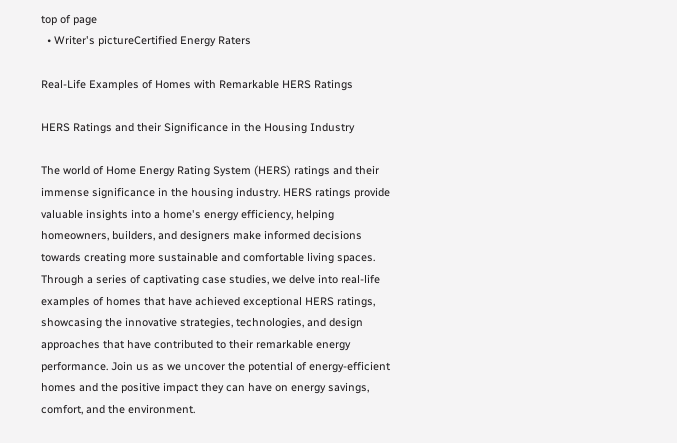top of page
  • Writer's pictureCertified Energy Raters

Real-Life Examples of Homes with Remarkable HERS Ratings

HERS Ratings and their Significance in the Housing Industry

The world of Home Energy Rating System (HERS) ratings and their immense significance in the housing industry. HERS ratings provide valuable insights into a home's energy efficiency, helping homeowners, builders, and designers make informed decisions towards creating more sustainable and comfortable living spaces. Through a series of captivating case studies, we delve into real-life examples of homes that have achieved exceptional HERS ratings, showcasing the innovative strategies, technologies, and design approaches that have contributed to their remarkable energy performance. Join us as we uncover the potential of energy-efficient homes and the positive impact they can have on energy savings, comfort, and the environment.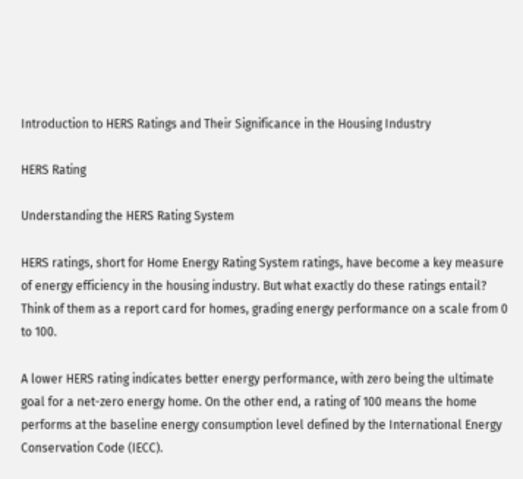Introduction to HERS Ratings and Their Significance in the Housing Industry

HERS Rating

Understanding the HERS Rating System

HERS ratings, short for Home Energy Rating System ratings, have become a key measure of energy efficiency in the housing industry. But what exactly do these ratings entail? Think of them as a report card for homes, grading energy performance on a scale from 0 to 100.

A lower HERS rating indicates better energy performance, with zero being the ultimate goal for a net-zero energy home. On the other end, a rating of 100 means the home performs at the baseline energy consumption level defined by the International Energy Conservation Code (IECC).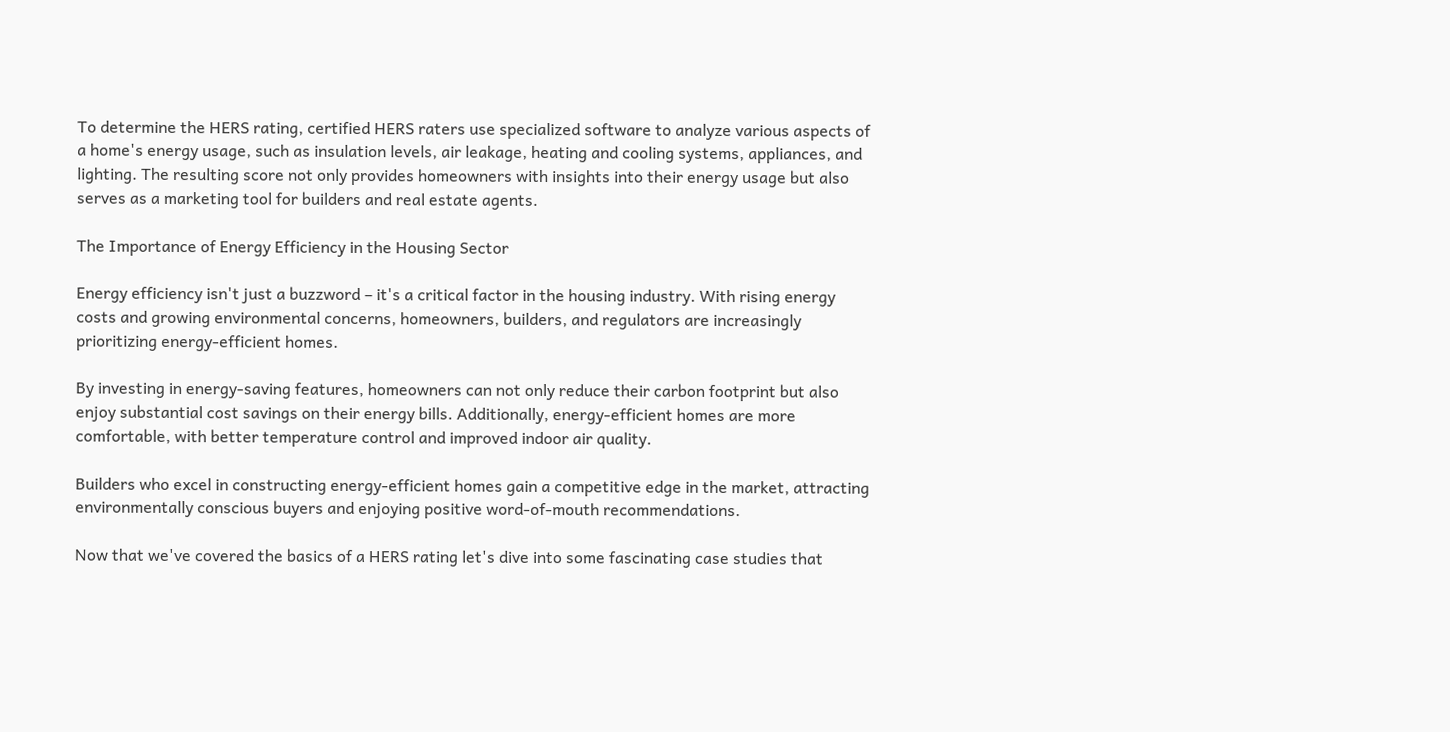To determine the HERS rating, certified HERS raters use specialized software to analyze various aspects of a home's energy usage, such as insulation levels, air leakage, heating and cooling systems, appliances, and lighting. The resulting score not only provides homeowners with insights into their energy usage but also serves as a marketing tool for builders and real estate agents.

The Importance of Energy Efficiency in the Housing Sector

Energy efficiency isn't just a buzzword – it's a critical factor in the housing industry. With rising energy costs and growing environmental concerns, homeowners, builders, and regulators are increasingly prioritizing energy-efficient homes.

By investing in energy-saving features, homeowners can not only reduce their carbon footprint but also enjoy substantial cost savings on their energy bills. Additionally, energy-efficient homes are more comfortable, with better temperature control and improved indoor air quality.

Builders who excel in constructing energy-efficient homes gain a competitive edge in the market, attracting environmentally conscious buyers and enjoying positive word-of-mouth recommendations.

Now that we've covered the basics of a HERS rating let's dive into some fascinating case studies that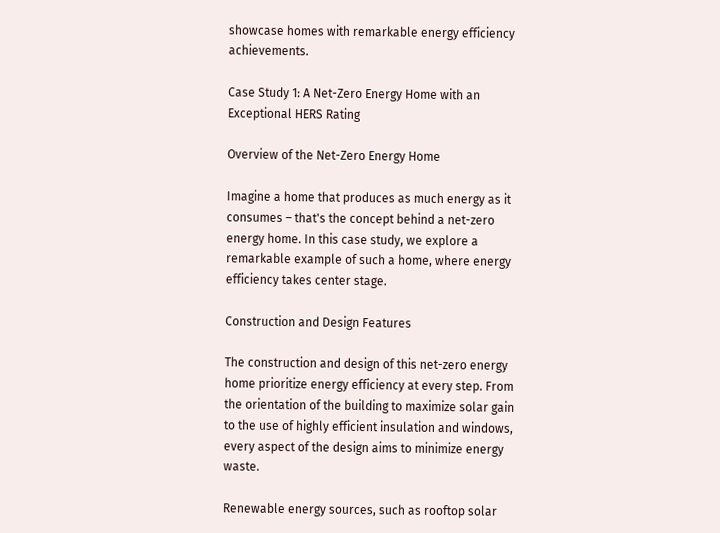showcase homes with remarkable energy efficiency achievements.

Case Study 1: A Net-Zero Energy Home with an Exceptional HERS Rating

Overview of the Net-Zero Energy Home

Imagine a home that produces as much energy as it consumes – that's the concept behind a net-zero energy home. In this case study, we explore a remarkable example of such a home, where energy efficiency takes center stage.

Construction and Design Features

The construction and design of this net-zero energy home prioritize energy efficiency at every step. From the orientation of the building to maximize solar gain to the use of highly efficient insulation and windows, every aspect of the design aims to minimize energy waste.

Renewable energy sources, such as rooftop solar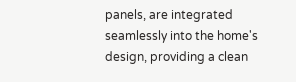panels, are integrated seamlessly into the home's design, providing a clean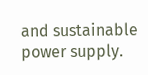and sustainable power supply.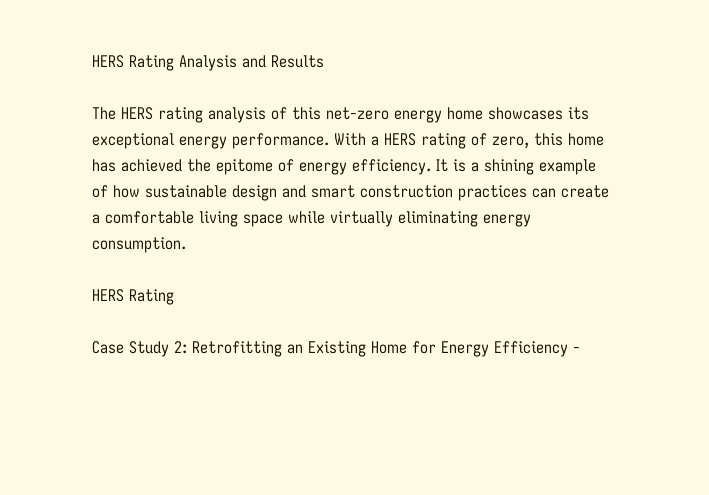HERS Rating Analysis and Results

The HERS rating analysis of this net-zero energy home showcases its exceptional energy performance. With a HERS rating of zero, this home has achieved the epitome of energy efficiency. It is a shining example of how sustainable design and smart construction practices can create a comfortable living space while virtually eliminating energy consumption.

HERS Rating

Case Study 2: Retrofitting an Existing Home for Energy Efficiency -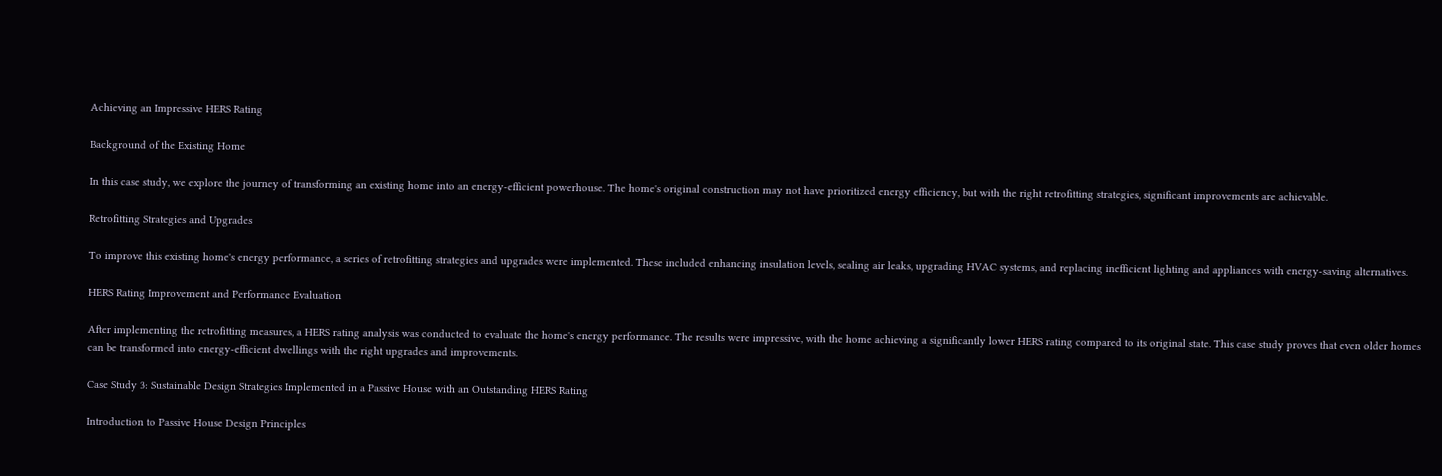Achieving an Impressive HERS Rating

Background of the Existing Home

In this case study, we explore the journey of transforming an existing home into an energy-efficient powerhouse. The home's original construction may not have prioritized energy efficiency, but with the right retrofitting strategies, significant improvements are achievable.

Retrofitting Strategies and Upgrades

To improve this existing home's energy performance, a series of retrofitting strategies and upgrades were implemented. These included enhancing insulation levels, sealing air leaks, upgrading HVAC systems, and replacing inefficient lighting and appliances with energy-saving alternatives.

HERS Rating Improvement and Performance Evaluation

After implementing the retrofitting measures, a HERS rating analysis was conducted to evaluate the home's energy performance. The results were impressive, with the home achieving a significantly lower HERS rating compared to its original state. This case study proves that even older homes can be transformed into energy-efficient dwellings with the right upgrades and improvements.

Case Study 3: Sustainable Design Strategies Implemented in a Passive House with an Outstanding HERS Rating

Introduction to Passive House Design Principles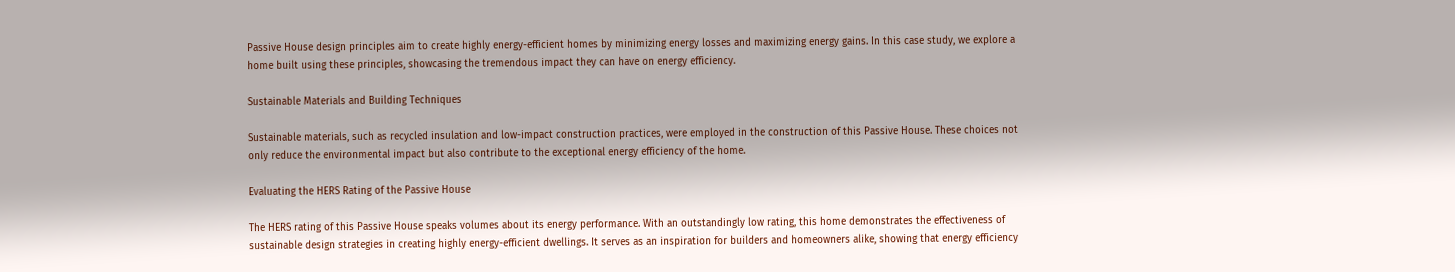Passive House design principles aim to create highly energy-efficient homes by minimizing energy losses and maximizing energy gains. In this case study, we explore a home built using these principles, showcasing the tremendous impact they can have on energy efficiency.

Sustainable Materials and Building Techniques

Sustainable materials, such as recycled insulation and low-impact construction practices, were employed in the construction of this Passive House. These choices not only reduce the environmental impact but also contribute to the exceptional energy efficiency of the home.

Evaluating the HERS Rating of the Passive House

The HERS rating of this Passive House speaks volumes about its energy performance. With an outstandingly low rating, this home demonstrates the effectiveness of sustainable design strategies in creating highly energy-efficient dwellings. It serves as an inspiration for builders and homeowners alike, showing that energy efficiency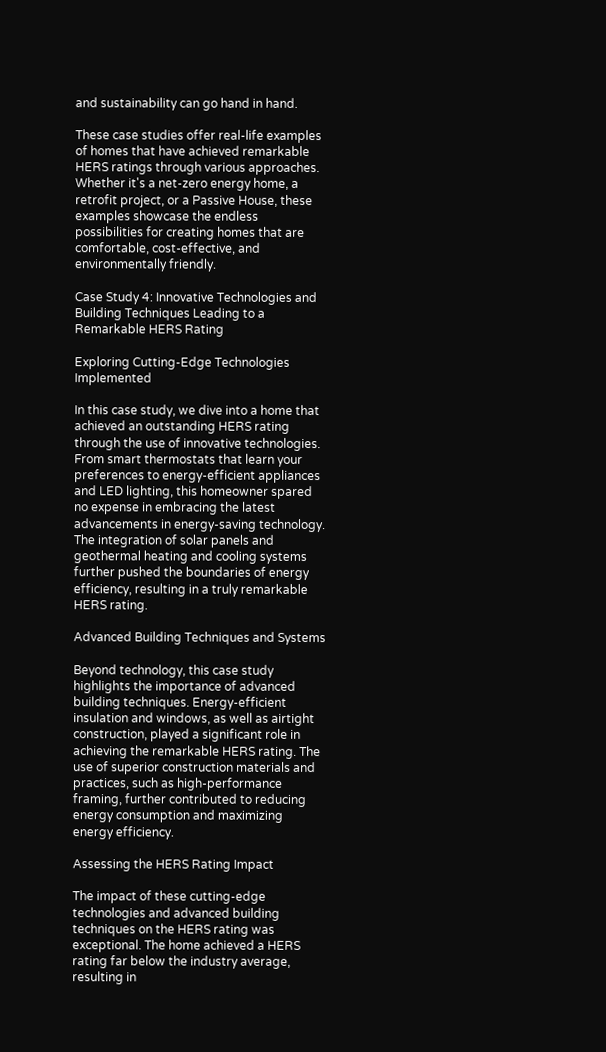and sustainability can go hand in hand.

These case studies offer real-life examples of homes that have achieved remarkable HERS ratings through various approaches. Whether it's a net-zero energy home, a retrofit project, or a Passive House, these examples showcase the endless possibilities for creating homes that are comfortable, cost-effective, and environmentally friendly.

Case Study 4: Innovative Technologies and Building Techniques Leading to a Remarkable HERS Rating

Exploring Cutting-Edge Technologies Implemented

In this case study, we dive into a home that achieved an outstanding HERS rating through the use of innovative technologies. From smart thermostats that learn your preferences to energy-efficient appliances and LED lighting, this homeowner spared no expense in embracing the latest advancements in energy-saving technology. The integration of solar panels and geothermal heating and cooling systems further pushed the boundaries of energy efficiency, resulting in a truly remarkable HERS rating.

Advanced Building Techniques and Systems

Beyond technology, this case study highlights the importance of advanced building techniques. Energy-efficient insulation and windows, as well as airtight construction, played a significant role in achieving the remarkable HERS rating. The use of superior construction materials and practices, such as high-performance framing, further contributed to reducing energy consumption and maximizing energy efficiency.

Assessing the HERS Rating Impact

The impact of these cutting-edge technologies and advanced building techniques on the HERS rating was exceptional. The home achieved a HERS rating far below the industry average, resulting in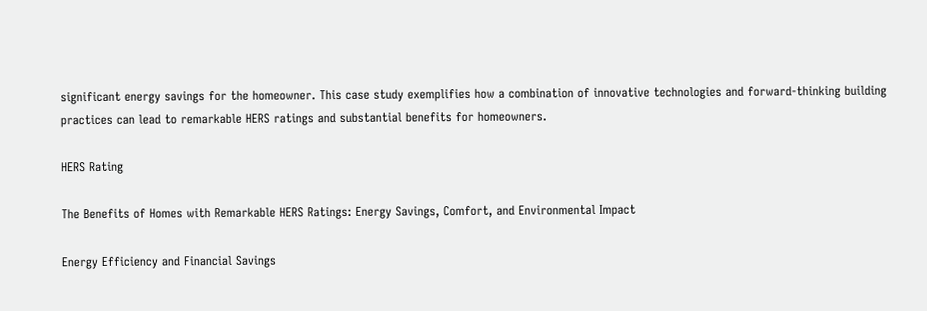significant energy savings for the homeowner. This case study exemplifies how a combination of innovative technologies and forward-thinking building practices can lead to remarkable HERS ratings and substantial benefits for homeowners.

HERS Rating

The Benefits of Homes with Remarkable HERS Ratings: Energy Savings, Comfort, and Environmental Impact

Energy Efficiency and Financial Savings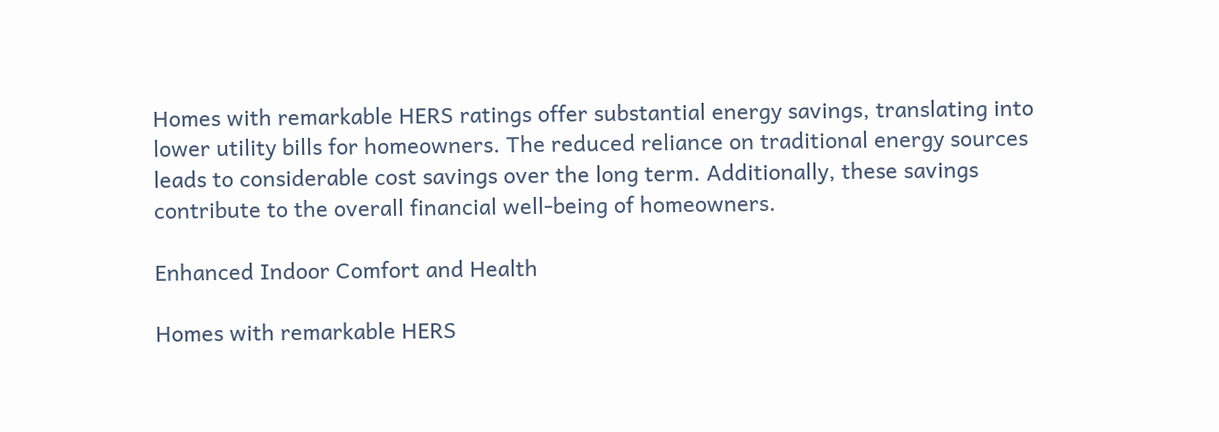Homes with remarkable HERS ratings offer substantial energy savings, translating into lower utility bills for homeowners. The reduced reliance on traditional energy sources leads to considerable cost savings over the long term. Additionally, these savings contribute to the overall financial well-being of homeowners.

Enhanced Indoor Comfort and Health

Homes with remarkable HERS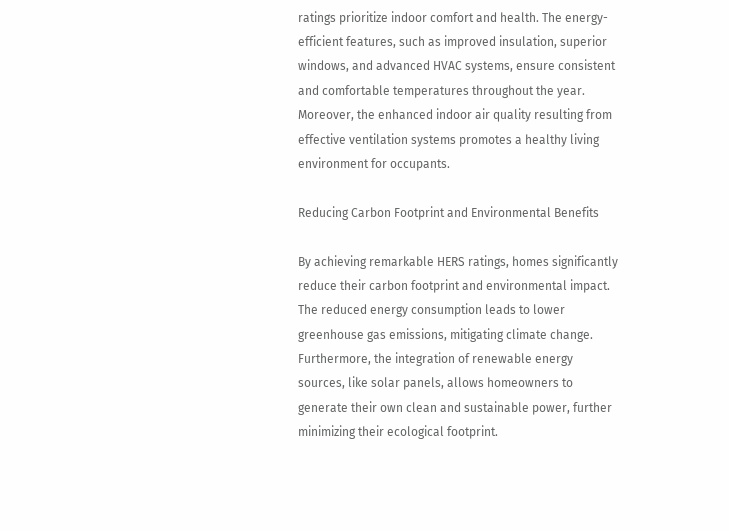ratings prioritize indoor comfort and health. The energy-efficient features, such as improved insulation, superior windows, and advanced HVAC systems, ensure consistent and comfortable temperatures throughout the year. Moreover, the enhanced indoor air quality resulting from effective ventilation systems promotes a healthy living environment for occupants.

Reducing Carbon Footprint and Environmental Benefits

By achieving remarkable HERS ratings, homes significantly reduce their carbon footprint and environmental impact. The reduced energy consumption leads to lower greenhouse gas emissions, mitigating climate change. Furthermore, the integration of renewable energy sources, like solar panels, allows homeowners to generate their own clean and sustainable power, further minimizing their ecological footprint.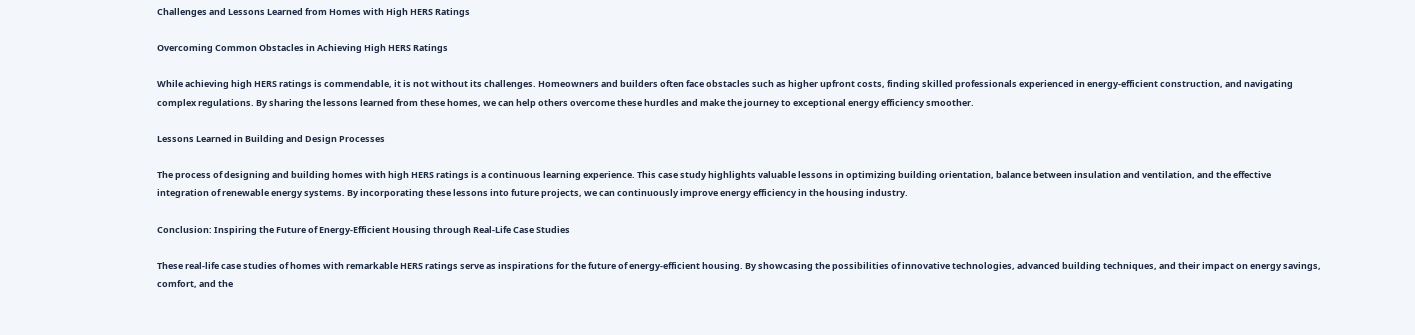Challenges and Lessons Learned from Homes with High HERS Ratings

Overcoming Common Obstacles in Achieving High HERS Ratings

While achieving high HERS ratings is commendable, it is not without its challenges. Homeowners and builders often face obstacles such as higher upfront costs, finding skilled professionals experienced in energy-efficient construction, and navigating complex regulations. By sharing the lessons learned from these homes, we can help others overcome these hurdles and make the journey to exceptional energy efficiency smoother.

Lessons Learned in Building and Design Processes

The process of designing and building homes with high HERS ratings is a continuous learning experience. This case study highlights valuable lessons in optimizing building orientation, balance between insulation and ventilation, and the effective integration of renewable energy systems. By incorporating these lessons into future projects, we can continuously improve energy efficiency in the housing industry.

Conclusion: Inspiring the Future of Energy-Efficient Housing through Real-Life Case Studies

These real-life case studies of homes with remarkable HERS ratings serve as inspirations for the future of energy-efficient housing. By showcasing the possibilities of innovative technologies, advanced building techniques, and their impact on energy savings, comfort, and the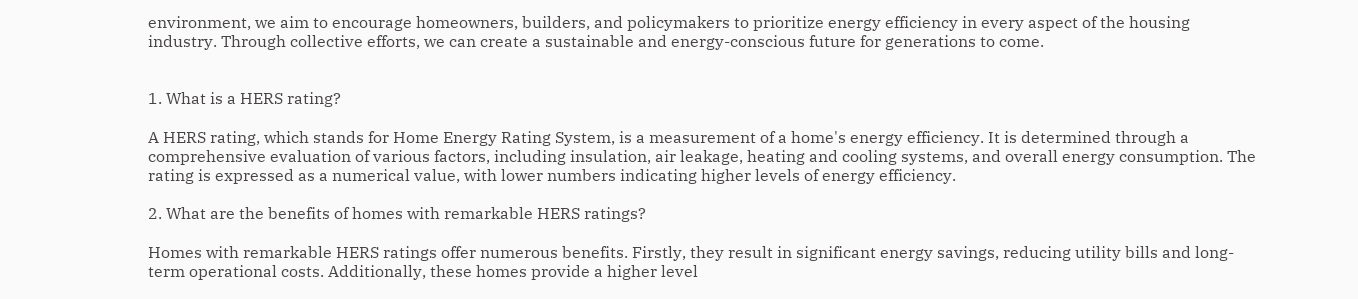environment, we aim to encourage homeowners, builders, and policymakers to prioritize energy efficiency in every aspect of the housing industry. Through collective efforts, we can create a sustainable and energy-conscious future for generations to come.


1. What is a HERS rating?

A HERS rating, which stands for Home Energy Rating System, is a measurement of a home's energy efficiency. It is determined through a comprehensive evaluation of various factors, including insulation, air leakage, heating and cooling systems, and overall energy consumption. The rating is expressed as a numerical value, with lower numbers indicating higher levels of energy efficiency.

2. What are the benefits of homes with remarkable HERS ratings?

Homes with remarkable HERS ratings offer numerous benefits. Firstly, they result in significant energy savings, reducing utility bills and long-term operational costs. Additionally, these homes provide a higher level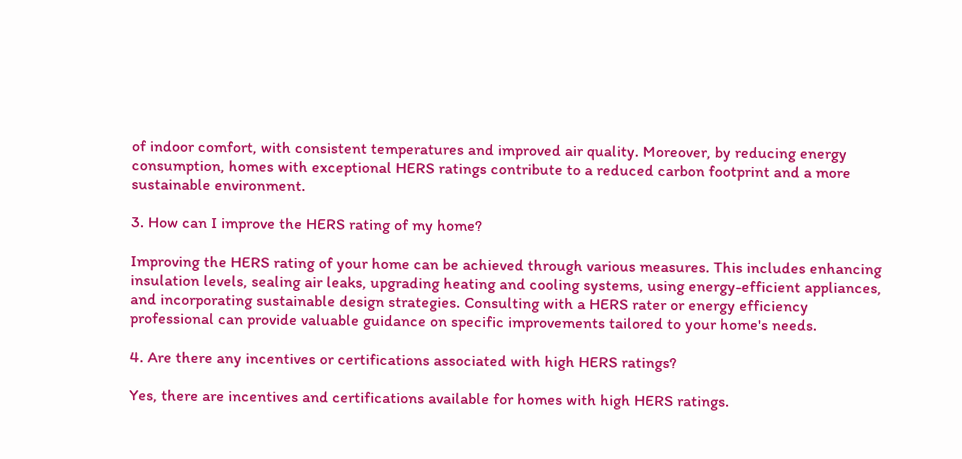of indoor comfort, with consistent temperatures and improved air quality. Moreover, by reducing energy consumption, homes with exceptional HERS ratings contribute to a reduced carbon footprint and a more sustainable environment.

3. How can I improve the HERS rating of my home?

Improving the HERS rating of your home can be achieved through various measures. This includes enhancing insulation levels, sealing air leaks, upgrading heating and cooling systems, using energy-efficient appliances, and incorporating sustainable design strategies. Consulting with a HERS rater or energy efficiency professional can provide valuable guidance on specific improvements tailored to your home's needs.

4. Are there any incentives or certifications associated with high HERS ratings?

Yes, there are incentives and certifications available for homes with high HERS ratings.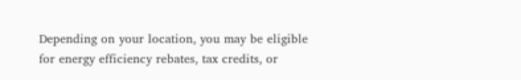Depending on your location, you may be eligible for energy efficiency rebates, tax credits, or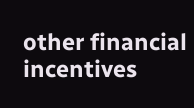other financial incentives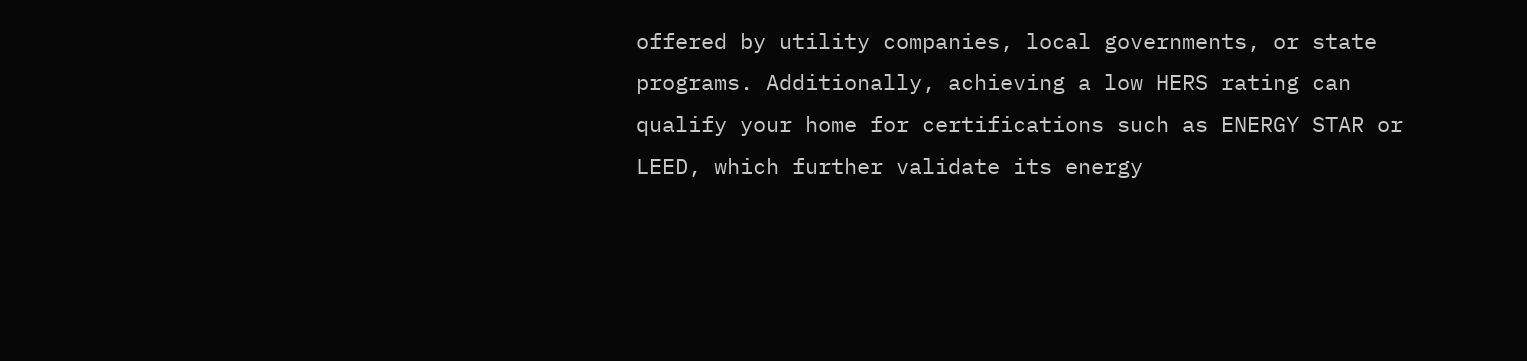offered by utility companies, local governments, or state programs. Additionally, achieving a low HERS rating can qualify your home for certifications such as ENERGY STAR or LEED, which further validate its energy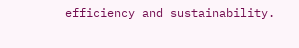efficiency and sustainability.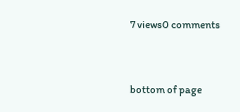7 views0 comments


bottom of page